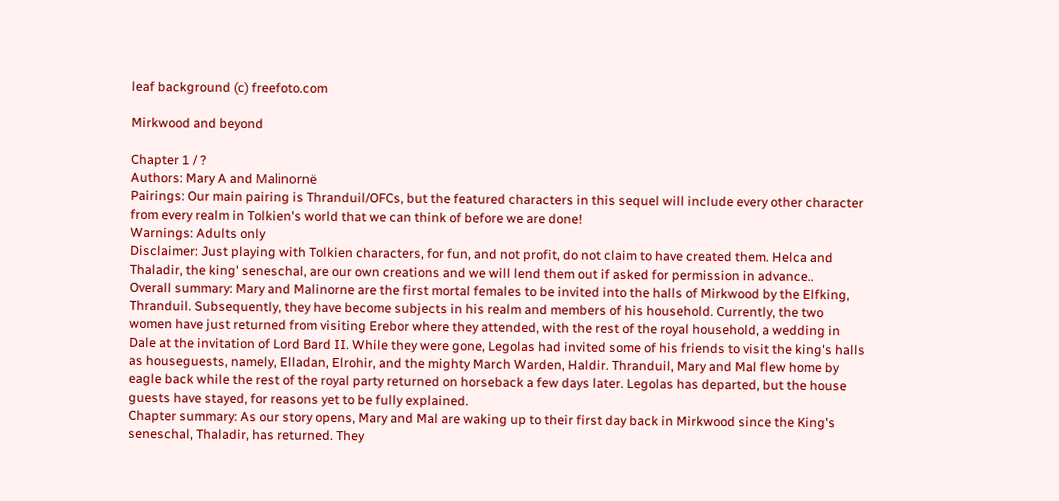leaf background (c) freefoto.com

Mirkwood and beyond

Chapter 1 / ?
Authors: Mary A and Malinornë
Pairings: Our main pairing is Thranduil/OFCs, but the featured characters in this sequel will include every other character from every realm in Tolkien's world that we can think of before we are done!
Warnings: Adults only
Disclaimer: Just playing with Tolkien characters, for fun, and not profit, do not claim to have created them. Helca and Thaladir, the king' seneschal, are our own creations and we will lend them out if asked for permission in advance..
Overall summary: Mary and Malinorne are the first mortal females to be invited into the halls of Mirkwood by the Elfking, Thranduil. Subsequently, they have become subjects in his realm and members of his household. Currently, the two women have just returned from visiting Erebor where they attended, with the rest of the royal household, a wedding in Dale at the invitation of Lord Bard II. While they were gone, Legolas had invited some of his friends to visit the king's halls as houseguests, namely, Elladan, Elrohir, and the mighty March Warden, Haldir. Thranduil, Mary and Mal flew home by eagle back while the rest of the royal party returned on horseback a few days later. Legolas has departed, but the house guests have stayed, for reasons yet to be fully explained.
Chapter summary: As our story opens, Mary and Mal are waking up to their first day back in Mirkwood since the King's seneschal, Thaladir, has returned. They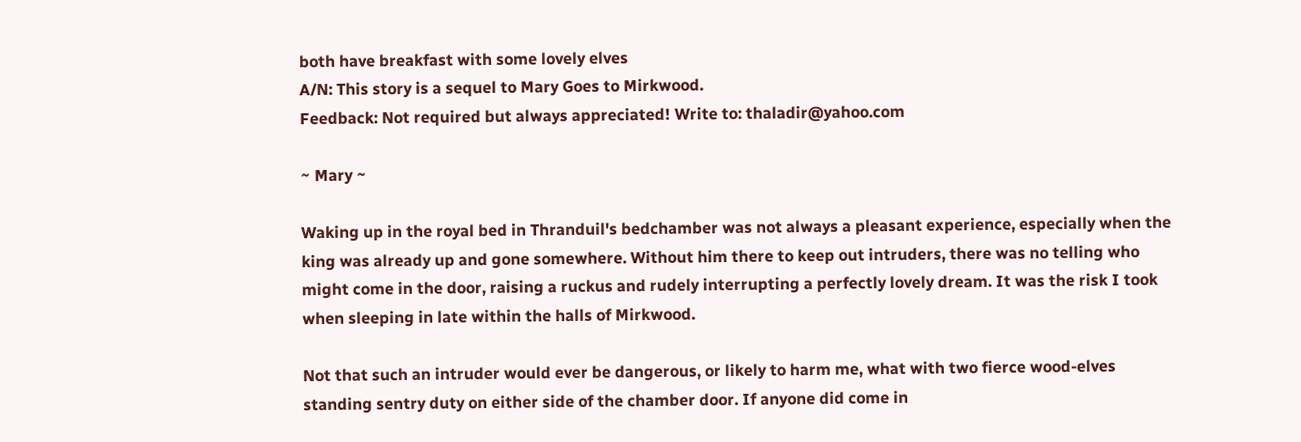both have breakfast with some lovely elves
A/N: This story is a sequel to Mary Goes to Mirkwood.
Feedback: Not required but always appreciated! Write to: thaladir@yahoo.com

~ Mary ~

Waking up in the royal bed in Thranduil's bedchamber was not always a pleasant experience, especially when the king was already up and gone somewhere. Without him there to keep out intruders, there was no telling who might come in the door, raising a ruckus and rudely interrupting a perfectly lovely dream. It was the risk I took when sleeping in late within the halls of Mirkwood.

Not that such an intruder would ever be dangerous, or likely to harm me, what with two fierce wood-elves standing sentry duty on either side of the chamber door. If anyone did come in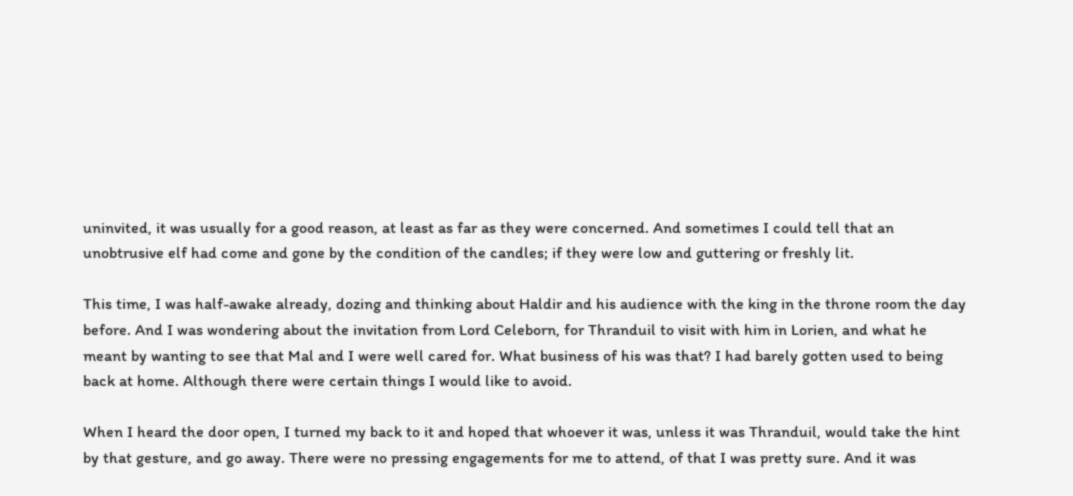uninvited, it was usually for a good reason, at least as far as they were concerned. And sometimes I could tell that an unobtrusive elf had come and gone by the condition of the candles; if they were low and guttering or freshly lit.

This time, I was half-awake already, dozing and thinking about Haldir and his audience with the king in the throne room the day before. And I was wondering about the invitation from Lord Celeborn, for Thranduil to visit with him in Lorien, and what he meant by wanting to see that Mal and I were well cared for. What business of his was that? I had barely gotten used to being back at home. Although there were certain things I would like to avoid.

When I heard the door open, I turned my back to it and hoped that whoever it was, unless it was Thranduil, would take the hint by that gesture, and go away. There were no pressing engagements for me to attend, of that I was pretty sure. And it was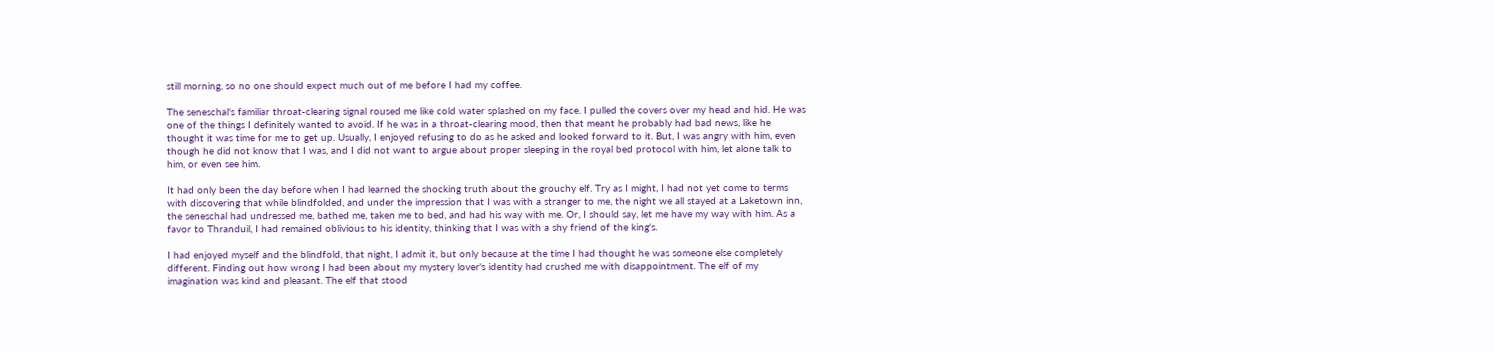still morning, so no one should expect much out of me before I had my coffee.

The seneschal's familiar throat-clearing signal roused me like cold water splashed on my face. I pulled the covers over my head and hid. He was one of the things I definitely wanted to avoid. If he was in a throat-clearing mood, then that meant he probably had bad news, like he thought it was time for me to get up. Usually, I enjoyed refusing to do as he asked and looked forward to it. But, I was angry with him, even though he did not know that I was, and I did not want to argue about proper sleeping in the royal bed protocol with him, let alone talk to him, or even see him.

It had only been the day before when I had learned the shocking truth about the grouchy elf. Try as I might, I had not yet come to terms with discovering that while blindfolded, and under the impression that I was with a stranger to me, the night we all stayed at a Laketown inn, the seneschal had undressed me, bathed me, taken me to bed, and had his way with me. Or, I should say, let me have my way with him. As a favor to Thranduil, I had remained oblivious to his identity, thinking that I was with a shy friend of the king's.

I had enjoyed myself and the blindfold, that night, I admit it, but only because at the time I had thought he was someone else completely different. Finding out how wrong I had been about my mystery lover's identity had crushed me with disappointment. The elf of my imagination was kind and pleasant. The elf that stood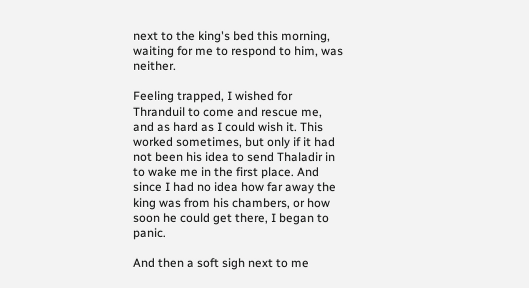next to the king's bed this morning, waiting for me to respond to him, was neither.

Feeling trapped, I wished for Thranduil to come and rescue me, and as hard as I could wish it. This worked sometimes, but only if it had not been his idea to send Thaladir in to wake me in the first place. And since I had no idea how far away the king was from his chambers, or how soon he could get there, I began to panic.

And then a soft sigh next to me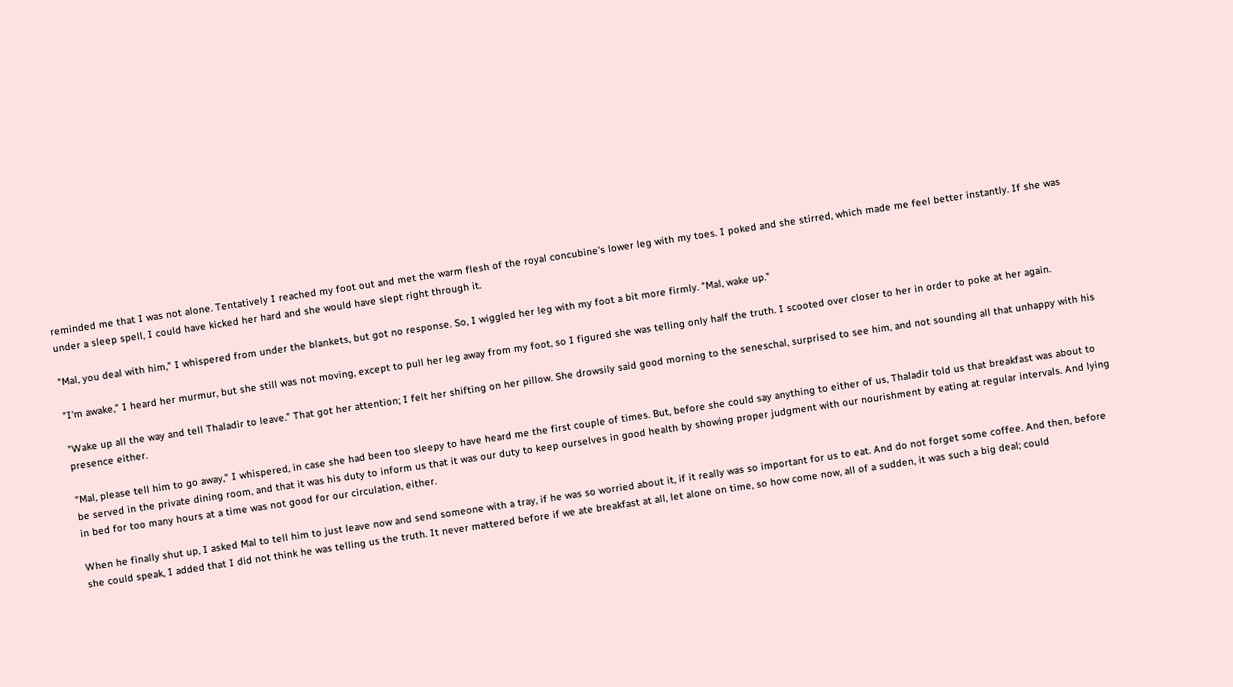reminded me that I was not alone. Tentatively I reached my foot out and met the warm flesh of the royal concubine's lower leg with my toes. I poked and she stirred, which made me feel better instantly. If she was under a sleep spell, I could have kicked her hard and she would have slept right through it.

"Mal, you deal with him," I whispered from under the blankets, but got no response. So, I wiggled her leg with my foot a bit more firmly. "Mal, wake up."

"I'm awake," I heard her murmur, but she still was not moving, except to pull her leg away from my foot, so I figured she was telling only half the truth. I scooted over closer to her in order to poke at her again.

"Wake up all the way and tell Thaladir to leave." That got her attention; I felt her shifting on her pillow. She drowsily said good morning to the seneschal, surprised to see him, and not sounding all that unhappy with his presence either.

"Mal, please tell him to go away," I whispered, in case she had been too sleepy to have heard me the first couple of times. But, before she could say anything to either of us, Thaladir told us that breakfast was about to be served in the private dining room, and that it was his duty to inform us that it was our duty to keep ourselves in good health by showing proper judgment with our nourishment by eating at regular intervals. And lying in bed for too many hours at a time was not good for our circulation, either.

When he finally shut up, I asked Mal to tell him to just leave now and send someone with a tray, if he was so worried about it, if it really was so important for us to eat. And do not forget some coffee. And then, before she could speak, I added that I did not think he was telling us the truth. It never mattered before if we ate breakfast at all, let alone on time, so how come now, all of a sudden, it was such a big deal; could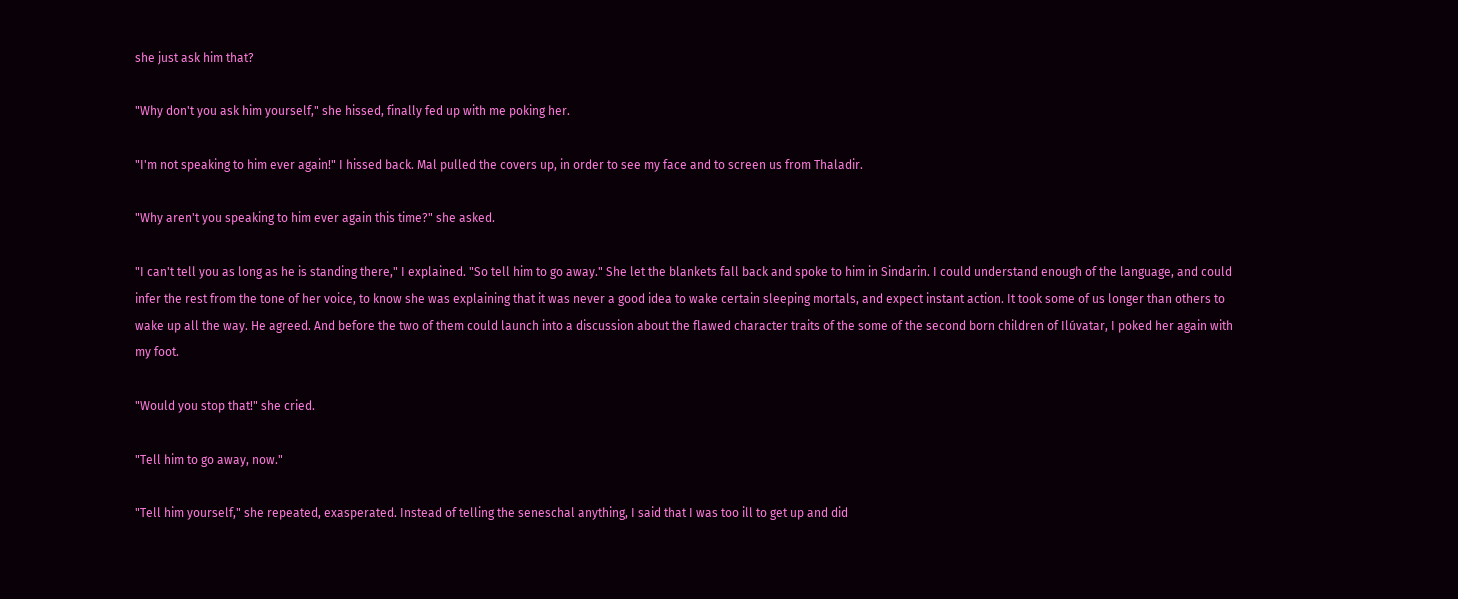she just ask him that?

"Why don't you ask him yourself," she hissed, finally fed up with me poking her.

"I'm not speaking to him ever again!" I hissed back. Mal pulled the covers up, in order to see my face and to screen us from Thaladir.

"Why aren't you speaking to him ever again this time?" she asked.

"I can't tell you as long as he is standing there," I explained. "So tell him to go away." She let the blankets fall back and spoke to him in Sindarin. I could understand enough of the language, and could infer the rest from the tone of her voice, to know she was explaining that it was never a good idea to wake certain sleeping mortals, and expect instant action. It took some of us longer than others to wake up all the way. He agreed. And before the two of them could launch into a discussion about the flawed character traits of the some of the second born children of Ilúvatar, I poked her again with my foot.

"Would you stop that!" she cried.

"Tell him to go away, now."

"Tell him yourself," she repeated, exasperated. Instead of telling the seneschal anything, I said that I was too ill to get up and did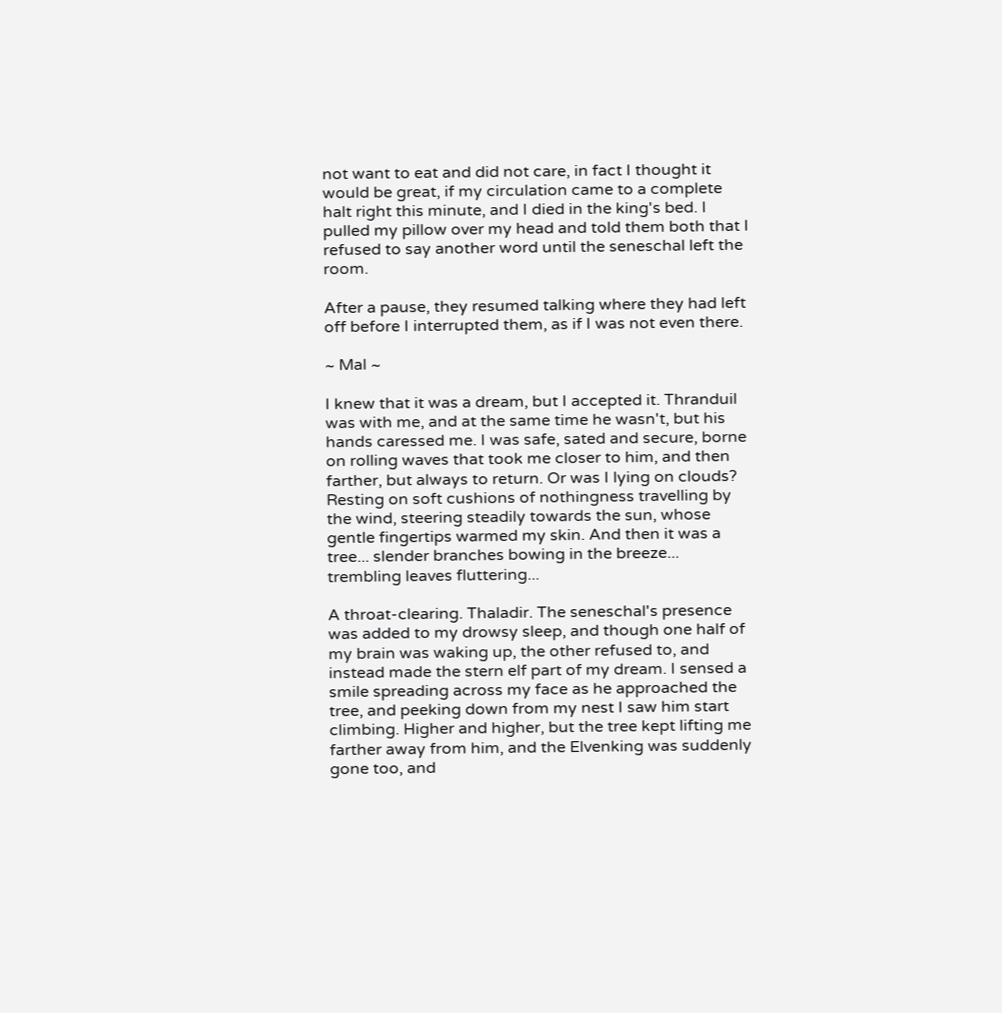not want to eat and did not care, in fact I thought it would be great, if my circulation came to a complete halt right this minute, and I died in the king's bed. I pulled my pillow over my head and told them both that I refused to say another word until the seneschal left the room.

After a pause, they resumed talking where they had left off before I interrupted them, as if I was not even there.

~ Mal ~

I knew that it was a dream, but I accepted it. Thranduil was with me, and at the same time he wasn't, but his hands caressed me. I was safe, sated and secure, borne on rolling waves that took me closer to him, and then farther, but always to return. Or was I lying on clouds? Resting on soft cushions of nothingness travelling by the wind, steering steadily towards the sun, whose gentle fingertips warmed my skin. And then it was a tree... slender branches bowing in the breeze... trembling leaves fluttering...

A throat-clearing. Thaladir. The seneschal's presence was added to my drowsy sleep, and though one half of my brain was waking up, the other refused to, and instead made the stern elf part of my dream. I sensed a smile spreading across my face as he approached the tree, and peeking down from my nest I saw him start climbing. Higher and higher, but the tree kept lifting me farther away from him, and the Elvenking was suddenly gone too, and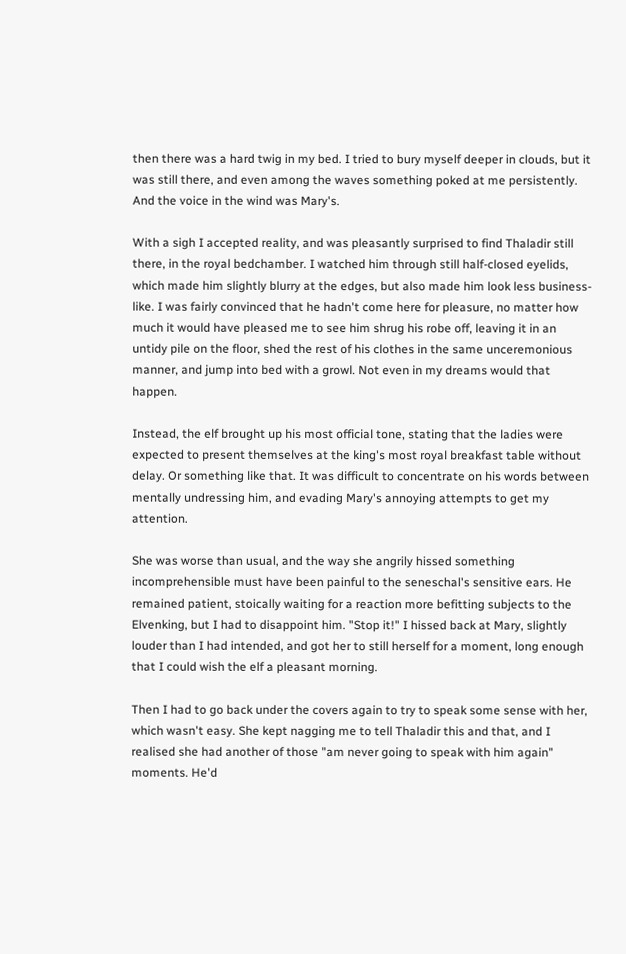then there was a hard twig in my bed. I tried to bury myself deeper in clouds, but it was still there, and even among the waves something poked at me persistently. And the voice in the wind was Mary's.

With a sigh I accepted reality, and was pleasantly surprised to find Thaladir still there, in the royal bedchamber. I watched him through still half-closed eyelids, which made him slightly blurry at the edges, but also made him look less business-like. I was fairly convinced that he hadn't come here for pleasure, no matter how much it would have pleased me to see him shrug his robe off, leaving it in an untidy pile on the floor, shed the rest of his clothes in the same unceremonious manner, and jump into bed with a growl. Not even in my dreams would that happen.

Instead, the elf brought up his most official tone, stating that the ladies were expected to present themselves at the king's most royal breakfast table without delay. Or something like that. It was difficult to concentrate on his words between mentally undressing him, and evading Mary's annoying attempts to get my attention.

She was worse than usual, and the way she angrily hissed something incomprehensible must have been painful to the seneschal's sensitive ears. He remained patient, stoically waiting for a reaction more befitting subjects to the Elvenking, but I had to disappoint him. "Stop it!" I hissed back at Mary, slightly louder than I had intended, and got her to still herself for a moment, long enough that I could wish the elf a pleasant morning.

Then I had to go back under the covers again to try to speak some sense with her, which wasn't easy. She kept nagging me to tell Thaladir this and that, and I realised she had another of those "am never going to speak with him again" moments. He'd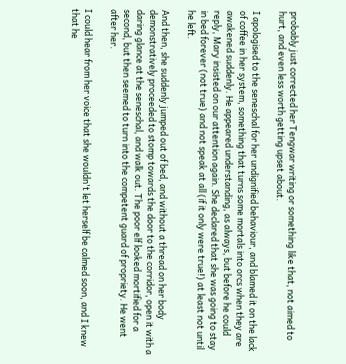probably just corrected her Tengwar writing or something like that, not aimed to hurt, and even less worth getting upset about.

I apologised to the seneschal for her undignified behaviour, and blamed it on the lack of coffee in her system, something that turns some mortals into orcs when they are awakened suddenly. He appeared understanding, as always, but before he could reply, Mary insisted on our attention again. She declared that she was going to stay in bed forever (not true) and not speak at all (if it only were true!) at least not until he left.

And then, she suddenly jumped out of bed, and without a thread on her body demonstratively proceeded to stomp towards the door to the corridor, open it with a daring glance at the seneschal, and walk out. The poor elf looked mortified for a second, but then seemed to turn into the competent guard of propriety. He went after her.

I could hear from her voice that she wouldn't let herself be calmed soon, and I knew that he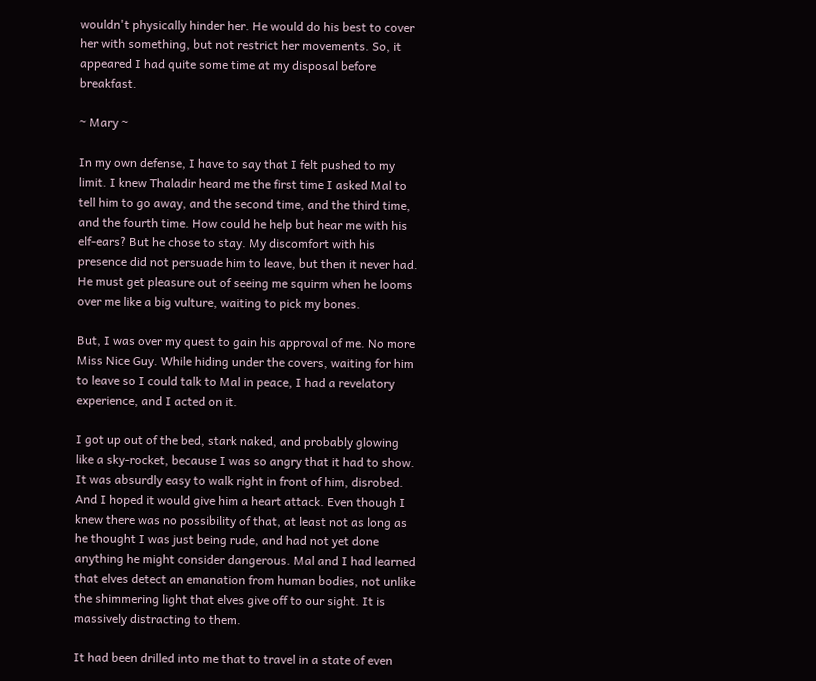wouldn't physically hinder her. He would do his best to cover her with something, but not restrict her movements. So, it appeared I had quite some time at my disposal before breakfast.

~ Mary ~

In my own defense, I have to say that I felt pushed to my limit. I knew Thaladir heard me the first time I asked Mal to tell him to go away, and the second time, and the third time, and the fourth time. How could he help but hear me with his elf-ears? But he chose to stay. My discomfort with his presence did not persuade him to leave, but then it never had. He must get pleasure out of seeing me squirm when he looms over me like a big vulture, waiting to pick my bones.

But, I was over my quest to gain his approval of me. No more Miss Nice Guy. While hiding under the covers, waiting for him to leave so I could talk to Mal in peace, I had a revelatory experience, and I acted on it.

I got up out of the bed, stark naked, and probably glowing like a sky-rocket, because I was so angry that it had to show. It was absurdly easy to walk right in front of him, disrobed. And I hoped it would give him a heart attack. Even though I knew there was no possibility of that, at least not as long as he thought I was just being rude, and had not yet done anything he might consider dangerous. Mal and I had learned that elves detect an emanation from human bodies, not unlike the shimmering light that elves give off to our sight. It is massively distracting to them.

It had been drilled into me that to travel in a state of even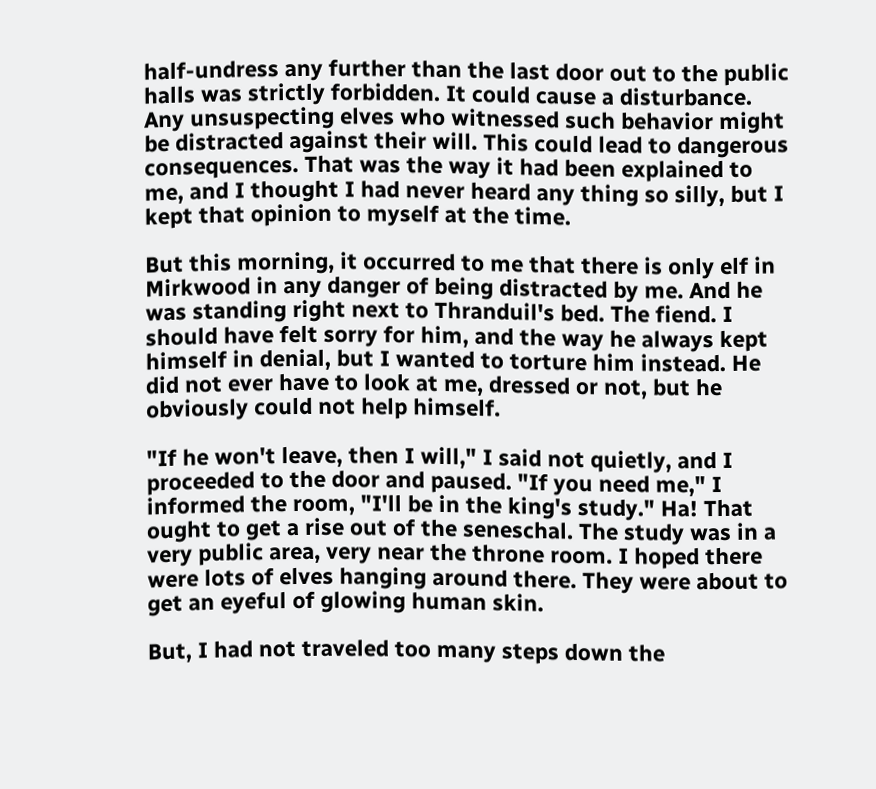half-undress any further than the last door out to the public halls was strictly forbidden. It could cause a disturbance. Any unsuspecting elves who witnessed such behavior might be distracted against their will. This could lead to dangerous consequences. That was the way it had been explained to me, and I thought I had never heard any thing so silly, but I kept that opinion to myself at the time.

But this morning, it occurred to me that there is only elf in Mirkwood in any danger of being distracted by me. And he was standing right next to Thranduil's bed. The fiend. I should have felt sorry for him, and the way he always kept himself in denial, but I wanted to torture him instead. He did not ever have to look at me, dressed or not, but he obviously could not help himself.

"If he won't leave, then I will," I said not quietly, and I proceeded to the door and paused. "If you need me," I informed the room, "I'll be in the king's study." Ha! That ought to get a rise out of the seneschal. The study was in a very public area, very near the throne room. I hoped there were lots of elves hanging around there. They were about to get an eyeful of glowing human skin.

But, I had not traveled too many steps down the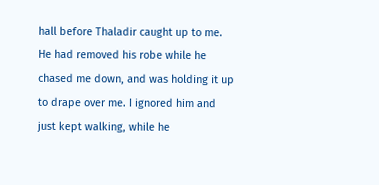hall before Thaladir caught up to me. He had removed his robe while he chased me down, and was holding it up to drape over me. I ignored him and just kept walking, while he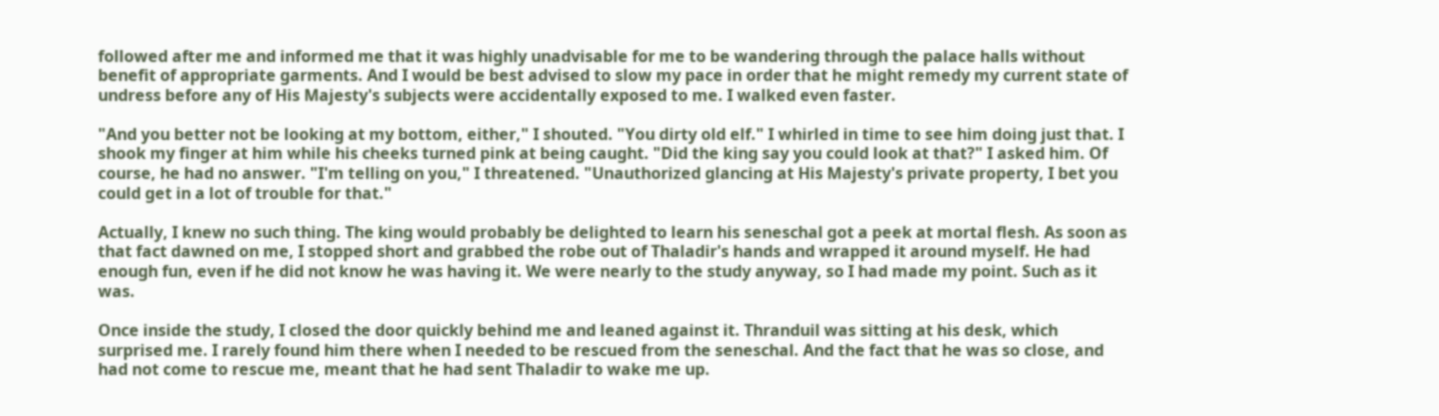followed after me and informed me that it was highly unadvisable for me to be wandering through the palace halls without benefit of appropriate garments. And I would be best advised to slow my pace in order that he might remedy my current state of undress before any of His Majesty's subjects were accidentally exposed to me. I walked even faster.

"And you better not be looking at my bottom, either," I shouted. "You dirty old elf." I whirled in time to see him doing just that. I shook my finger at him while his cheeks turned pink at being caught. "Did the king say you could look at that?" I asked him. Of course, he had no answer. "I'm telling on you," I threatened. "Unauthorized glancing at His Majesty's private property, I bet you could get in a lot of trouble for that."

Actually, I knew no such thing. The king would probably be delighted to learn his seneschal got a peek at mortal flesh. As soon as that fact dawned on me, I stopped short and grabbed the robe out of Thaladir's hands and wrapped it around myself. He had enough fun, even if he did not know he was having it. We were nearly to the study anyway, so I had made my point. Such as it was.

Once inside the study, I closed the door quickly behind me and leaned against it. Thranduil was sitting at his desk, which surprised me. I rarely found him there when I needed to be rescued from the seneschal. And the fact that he was so close, and had not come to rescue me, meant that he had sent Thaladir to wake me up.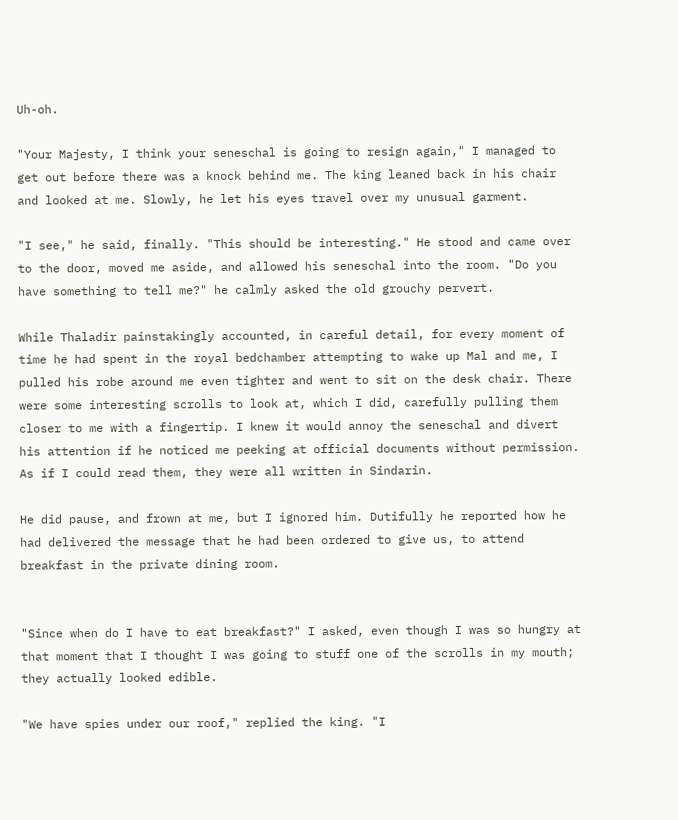Uh-oh.

"Your Majesty, I think your seneschal is going to resign again," I managed to get out before there was a knock behind me. The king leaned back in his chair and looked at me. Slowly, he let his eyes travel over my unusual garment.

"I see," he said, finally. "This should be interesting." He stood and came over to the door, moved me aside, and allowed his seneschal into the room. "Do you have something to tell me?" he calmly asked the old grouchy pervert.

While Thaladir painstakingly accounted, in careful detail, for every moment of time he had spent in the royal bedchamber attempting to wake up Mal and me, I pulled his robe around me even tighter and went to sit on the desk chair. There were some interesting scrolls to look at, which I did, carefully pulling them closer to me with a fingertip. I knew it would annoy the seneschal and divert his attention if he noticed me peeking at official documents without permission. As if I could read them, they were all written in Sindarin.

He did pause, and frown at me, but I ignored him. Dutifully he reported how he had delivered the message that he had been ordered to give us, to attend breakfast in the private dining room.


"Since when do I have to eat breakfast?" I asked, even though I was so hungry at that moment that I thought I was going to stuff one of the scrolls in my mouth; they actually looked edible.

"We have spies under our roof," replied the king. "I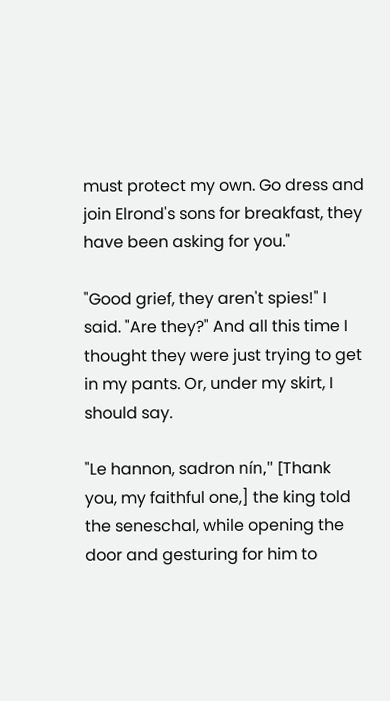must protect my own. Go dress and join Elrond's sons for breakfast, they have been asking for you."

"Good grief, they aren't spies!" I said. "Are they?" And all this time I thought they were just trying to get in my pants. Or, under my skirt, I should say.

"Le hannon, sadron nín," [Thank you, my faithful one,] the king told the seneschal, while opening the door and gesturing for him to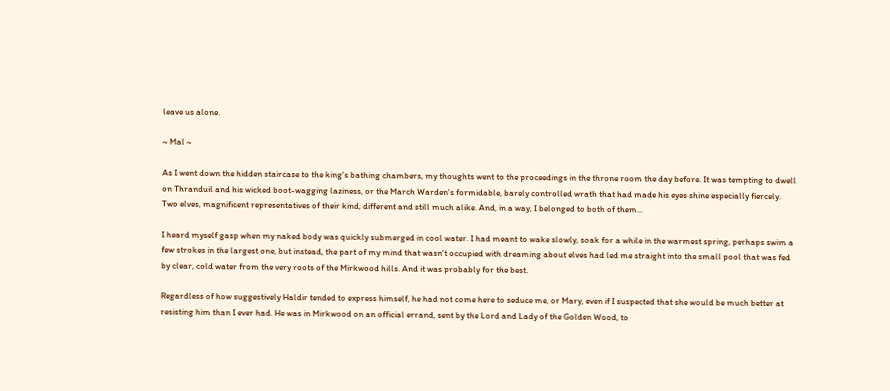leave us alone.

~ Mal ~

As I went down the hidden staircase to the king's bathing chambers, my thoughts went to the proceedings in the throne room the day before. It was tempting to dwell on Thranduil and his wicked boot-wagging laziness, or the March Warden's formidable, barely controlled wrath that had made his eyes shine especially fiercely. Two elves, magnificent representatives of their kind, different and still much alike. And, in a way, I belonged to both of them...

I heard myself gasp when my naked body was quickly submerged in cool water. I had meant to wake slowly, soak for a while in the warmest spring, perhaps swim a few strokes in the largest one, but instead, the part of my mind that wasn't occupied with dreaming about elves had led me straight into the small pool that was fed by clear, cold water from the very roots of the Mirkwood hills. And it was probably for the best.

Regardless of how suggestively Haldir tended to express himself, he had not come here to seduce me, or Mary, even if I suspected that she would be much better at resisting him than I ever had. He was in Mirkwood on an official errand, sent by the Lord and Lady of the Golden Wood, to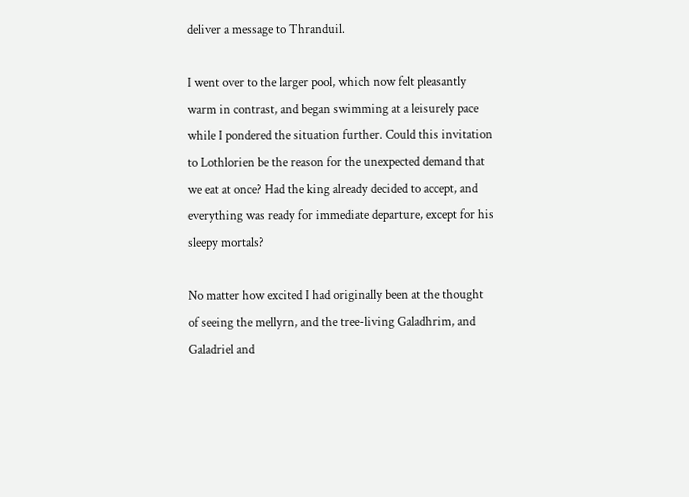deliver a message to Thranduil.

I went over to the larger pool, which now felt pleasantly warm in contrast, and began swimming at a leisurely pace while I pondered the situation further. Could this invitation to Lothlorien be the reason for the unexpected demand that we eat at once? Had the king already decided to accept, and everything was ready for immediate departure, except for his sleepy mortals?

No matter how excited I had originally been at the thought of seeing the mellyrn, and the tree-living Galadhrim, and Galadriel and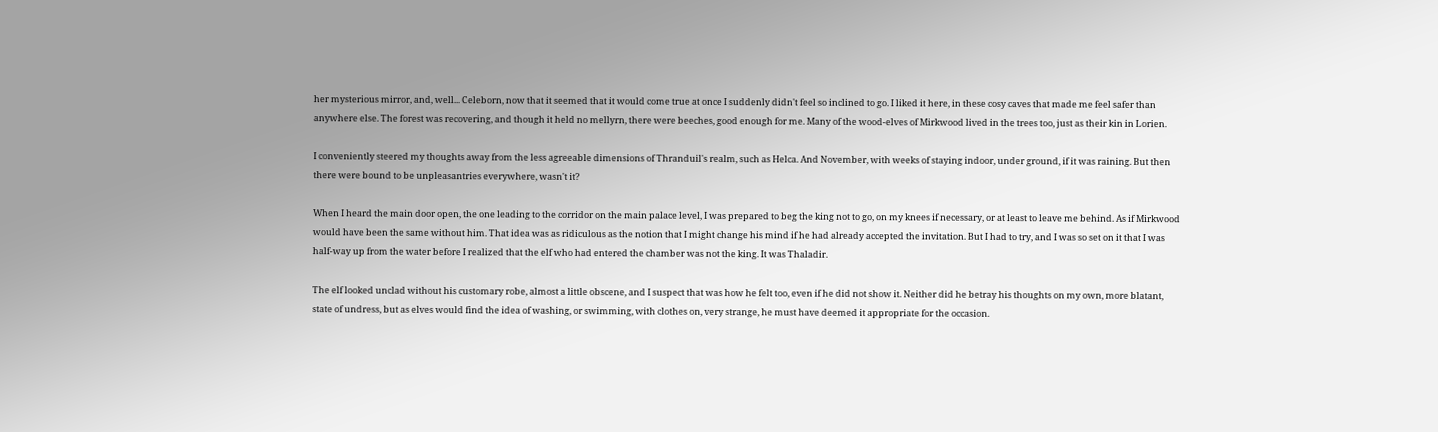her mysterious mirror, and, well... Celeborn, now that it seemed that it would come true at once I suddenly didn't feel so inclined to go. I liked it here, in these cosy caves that made me feel safer than anywhere else. The forest was recovering, and though it held no mellyrn, there were beeches, good enough for me. Many of the wood-elves of Mirkwood lived in the trees too, just as their kin in Lorien.

I conveniently steered my thoughts away from the less agreeable dimensions of Thranduil's realm, such as Helca. And November, with weeks of staying indoor, under ground, if it was raining. But then there were bound to be unpleasantries everywhere, wasn't it?

When I heard the main door open, the one leading to the corridor on the main palace level, I was prepared to beg the king not to go, on my knees if necessary, or at least to leave me behind. As if Mirkwood would have been the same without him. That idea was as ridiculous as the notion that I might change his mind if he had already accepted the invitation. But I had to try, and I was so set on it that I was half-way up from the water before I realized that the elf who had entered the chamber was not the king. It was Thaladir.

The elf looked unclad without his customary robe, almost a little obscene, and I suspect that was how he felt too, even if he did not show it. Neither did he betray his thoughts on my own, more blatant, state of undress, but as elves would find the idea of washing, or swimming, with clothes on, very strange, he must have deemed it appropriate for the occasion.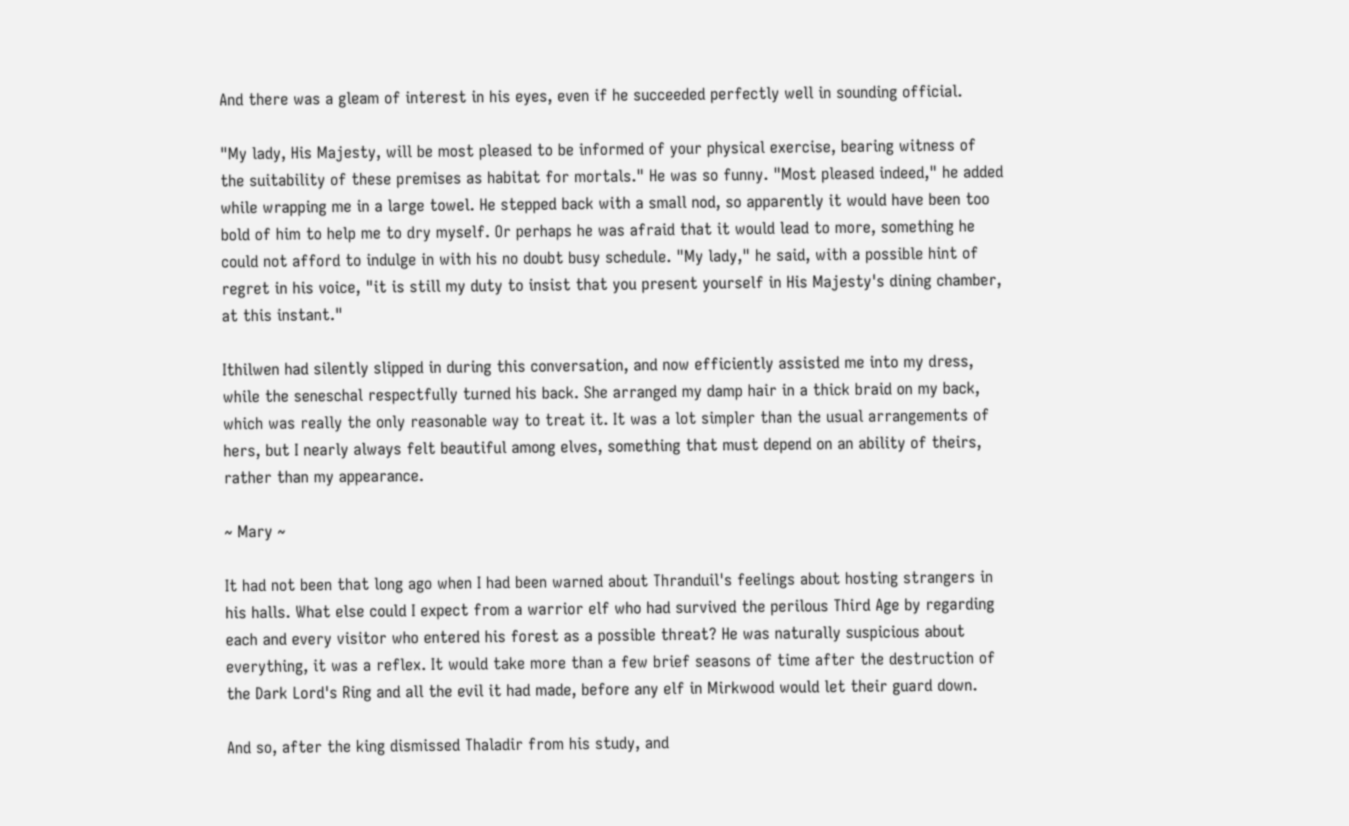And there was a gleam of interest in his eyes, even if he succeeded perfectly well in sounding official.

"My lady, His Majesty, will be most pleased to be informed of your physical exercise, bearing witness of the suitability of these premises as habitat for mortals." He was so funny. "Most pleased indeed," he added while wrapping me in a large towel. He stepped back with a small nod, so apparently it would have been too bold of him to help me to dry myself. Or perhaps he was afraid that it would lead to more, something he could not afford to indulge in with his no doubt busy schedule. "My lady," he said, with a possible hint of regret in his voice, "it is still my duty to insist that you present yourself in His Majesty's dining chamber, at this instant."

Ithilwen had silently slipped in during this conversation, and now efficiently assisted me into my dress, while the seneschal respectfully turned his back. She arranged my damp hair in a thick braid on my back, which was really the only reasonable way to treat it. It was a lot simpler than the usual arrangements of hers, but I nearly always felt beautiful among elves, something that must depend on an ability of theirs, rather than my appearance.

~ Mary ~

It had not been that long ago when I had been warned about Thranduil's feelings about hosting strangers in his halls. What else could I expect from a warrior elf who had survived the perilous Third Age by regarding each and every visitor who entered his forest as a possible threat? He was naturally suspicious about everything, it was a reflex. It would take more than a few brief seasons of time after the destruction of the Dark Lord's Ring and all the evil it had made, before any elf in Mirkwood would let their guard down.

And so, after the king dismissed Thaladir from his study, and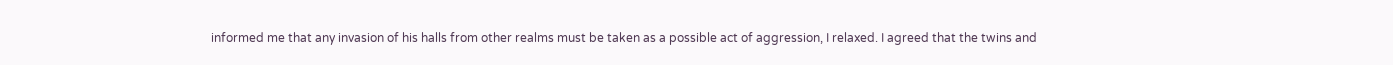informed me that any invasion of his halls from other realms must be taken as a possible act of aggression, I relaxed. I agreed that the twins and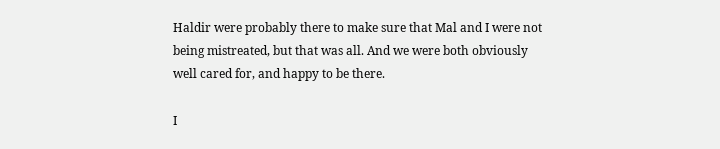Haldir were probably there to make sure that Mal and I were not being mistreated, but that was all. And we were both obviously well cared for, and happy to be there.

I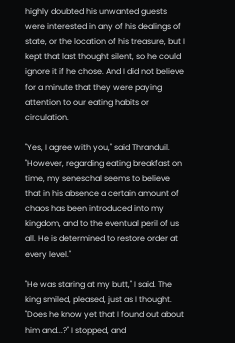highly doubted his unwanted guests were interested in any of his dealings of state, or the location of his treasure, but I kept that last thought silent, so he could ignore it if he chose. And I did not believe for a minute that they were paying attention to our eating habits or circulation.

"Yes, I agree with you," said Thranduil. "However, regarding eating breakfast on time, my seneschal seems to believe that in his absence a certain amount of chaos has been introduced into my kingdom, and to the eventual peril of us all. He is determined to restore order at every level."

"He was staring at my butt," I said. The king smiled, pleased, just as I thought. "Does he know yet that I found out about him and...?" I stopped, and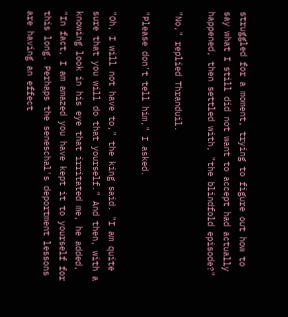struggled for a moment, trying to figure out how to say what I still did not want to accept had actually happened, then settled with, "the blindfold episode?"

"No," replied Thranduil.

"Please don't tell him," I asked.

"Oh, I will not have to," the king said. "I am quite sure that you will do that yourself." And then, with a knowing look in his eye that irritated me, he added, "In fact, I am amazed you have kept it to yourself for this long. Perhaps the seneschal's deportment lessons are having an effect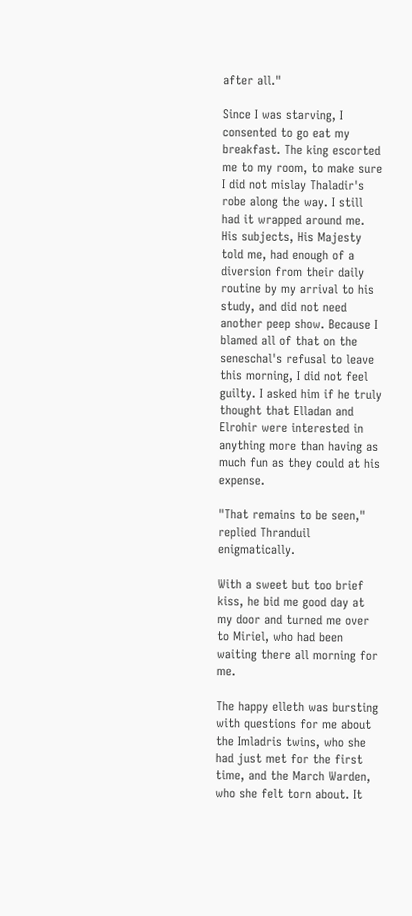after all."

Since I was starving, I consented to go eat my breakfast. The king escorted me to my room, to make sure I did not mislay Thaladir's robe along the way. I still had it wrapped around me. His subjects, His Majesty told me, had enough of a diversion from their daily routine by my arrival to his study, and did not need another peep show. Because I blamed all of that on the seneschal's refusal to leave this morning, I did not feel guilty. I asked him if he truly thought that Elladan and Elrohir were interested in anything more than having as much fun as they could at his expense.

"That remains to be seen," replied Thranduil enigmatically.

With a sweet but too brief kiss, he bid me good day at my door and turned me over to Miriel, who had been waiting there all morning for me.

The happy elleth was bursting with questions for me about the Imladris twins, who she had just met for the first time, and the March Warden, who she felt torn about. It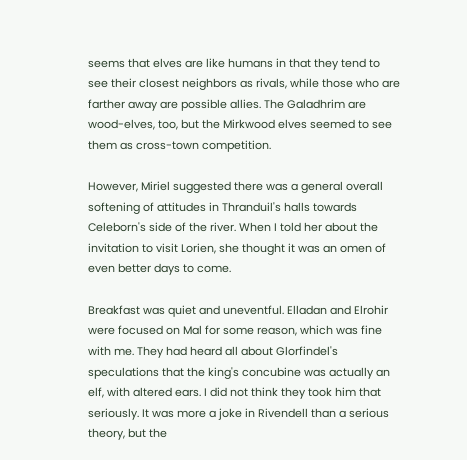seems that elves are like humans in that they tend to see their closest neighbors as rivals, while those who are farther away are possible allies. The Galadhrim are wood-elves, too, but the Mirkwood elves seemed to see them as cross-town competition.

However, Miriel suggested there was a general overall softening of attitudes in Thranduil's halls towards Celeborn's side of the river. When I told her about the invitation to visit Lorien, she thought it was an omen of even better days to come.

Breakfast was quiet and uneventful. Elladan and Elrohir were focused on Mal for some reason, which was fine with me. They had heard all about Glorfindel's speculations that the king's concubine was actually an elf, with altered ears. I did not think they took him that seriously. It was more a joke in Rivendell than a serious theory, but the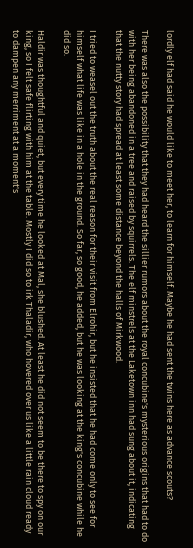lordly elf had said he would like to meet her, to learn for himself. Maybe he had sent the twins here as advance scouts?

There was also the possibility that they had heard the sillier rumors about the royal concubine's mysterious origins that had to do with her being abandoned in a tree and raised by squirrels. The elf minstrels at the Laketown inn had sung about it, indicating that the nutty story had spread at least some distance beyond the halls of Mirkwood.

I tried to weasel out the truth about the real reason for their visit from Elrohir, but he insisted that he had come only to see for himself what life was like in a hole in the ground. So far, so good, he added, but he was looking at the king's concubine while he did so.

Haldir was thoughtful and quiet, but every time he looked at Mal, she blushed. At least he did not seem to be there to spy on our king, so I felt safe flirting with him at the table. Mostly I did so to irk Thaladir, who hovered over us like a little rain cloud ready to dampen any merriment at a moment's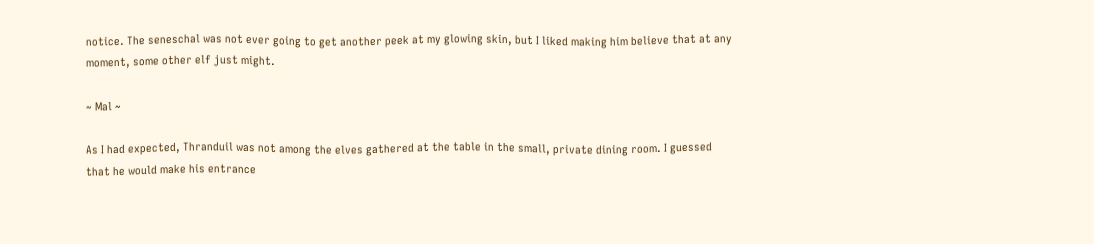notice. The seneschal was not ever going to get another peek at my glowing skin, but I liked making him believe that at any moment, some other elf just might.

~ Mal ~

As I had expected, Thranduil was not among the elves gathered at the table in the small, private dining room. I guessed that he would make his entrance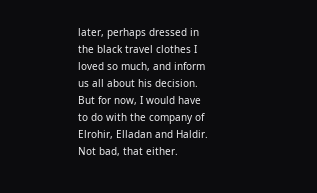later, perhaps dressed in the black travel clothes I loved so much, and inform us all about his decision. But for now, I would have to do with the company of Elrohir, Elladan and Haldir. Not bad, that either.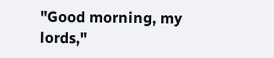"Good morning, my lords,"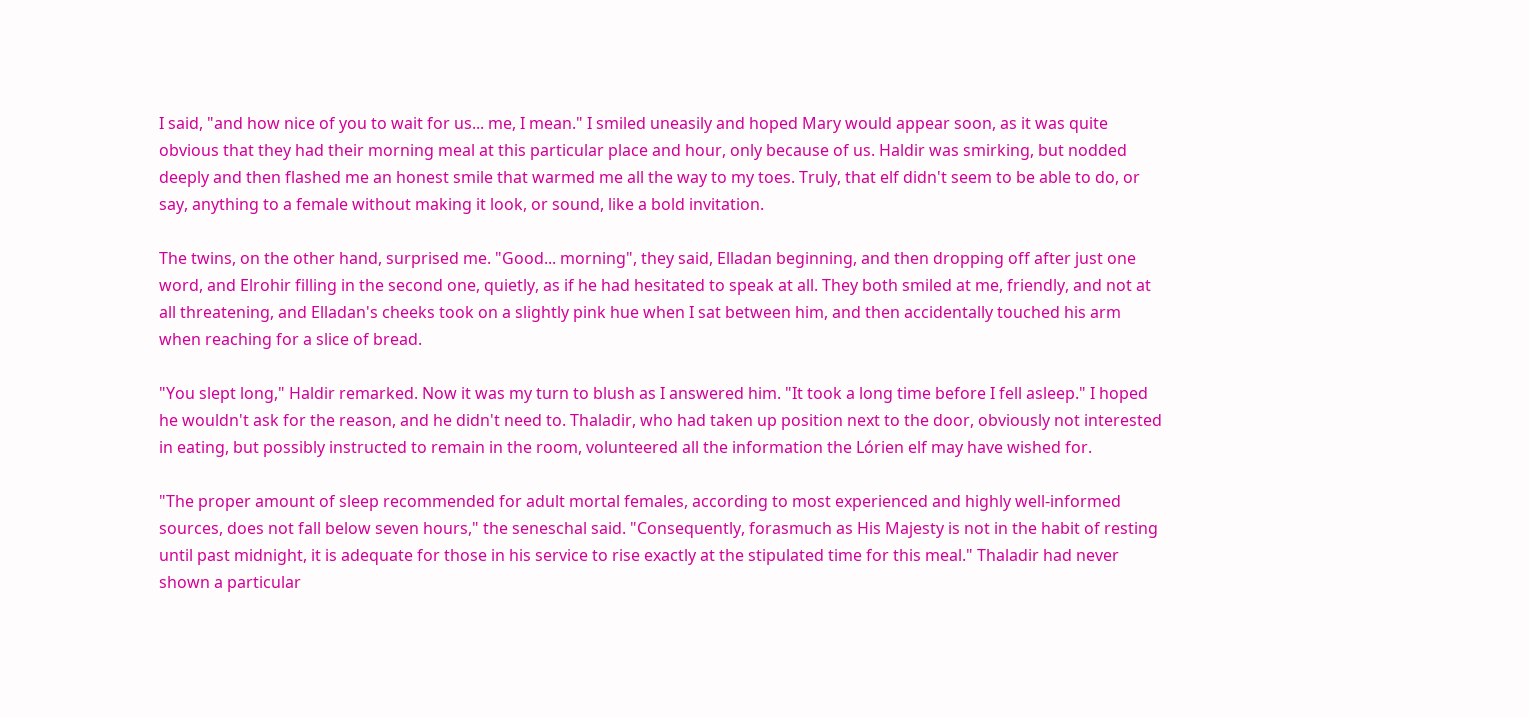I said, "and how nice of you to wait for us... me, I mean." I smiled uneasily and hoped Mary would appear soon, as it was quite obvious that they had their morning meal at this particular place and hour, only because of us. Haldir was smirking, but nodded deeply and then flashed me an honest smile that warmed me all the way to my toes. Truly, that elf didn't seem to be able to do, or say, anything to a female without making it look, or sound, like a bold invitation.

The twins, on the other hand, surprised me. "Good... morning", they said, Elladan beginning, and then dropping off after just one word, and Elrohir filling in the second one, quietly, as if he had hesitated to speak at all. They both smiled at me, friendly, and not at all threatening, and Elladan's cheeks took on a slightly pink hue when I sat between him, and then accidentally touched his arm when reaching for a slice of bread.

"You slept long," Haldir remarked. Now it was my turn to blush as I answered him. "It took a long time before I fell asleep." I hoped he wouldn't ask for the reason, and he didn't need to. Thaladir, who had taken up position next to the door, obviously not interested in eating, but possibly instructed to remain in the room, volunteered all the information the Lórien elf may have wished for.

"The proper amount of sleep recommended for adult mortal females, according to most experienced and highly well-informed sources, does not fall below seven hours," the seneschal said. "Consequently, forasmuch as His Majesty is not in the habit of resting until past midnight, it is adequate for those in his service to rise exactly at the stipulated time for this meal." Thaladir had never shown a particular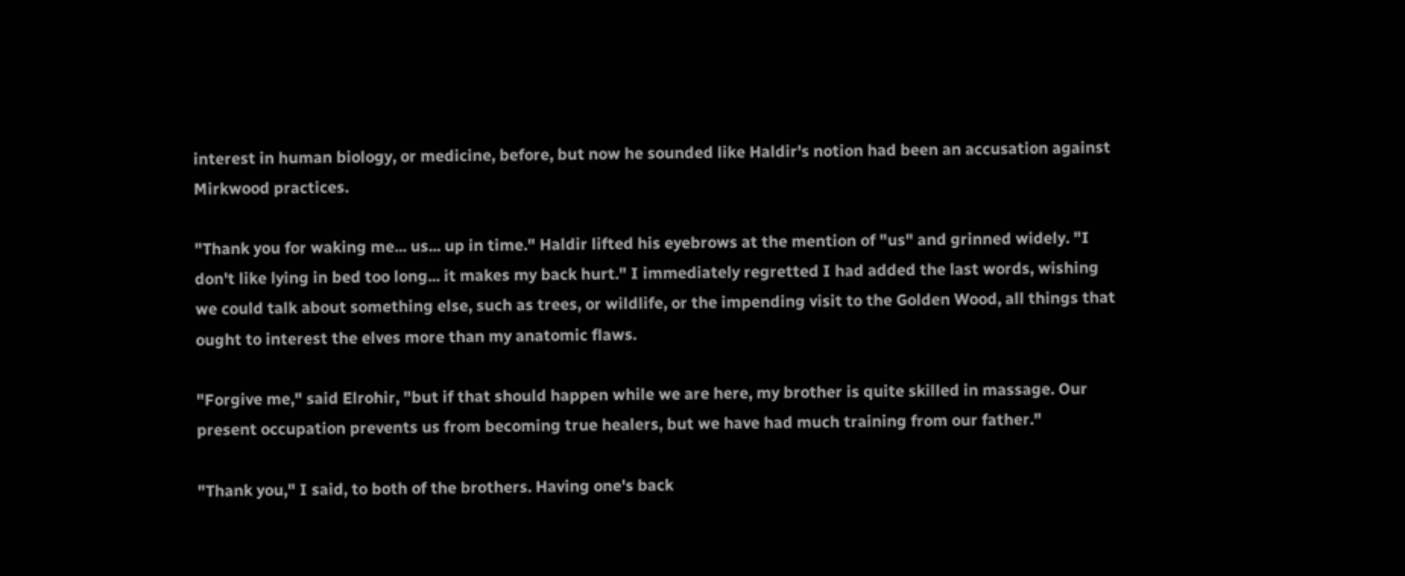interest in human biology, or medicine, before, but now he sounded like Haldir's notion had been an accusation against Mirkwood practices.

"Thank you for waking me... us... up in time." Haldir lifted his eyebrows at the mention of "us" and grinned widely. "I don't like lying in bed too long... it makes my back hurt." I immediately regretted I had added the last words, wishing we could talk about something else, such as trees, or wildlife, or the impending visit to the Golden Wood, all things that ought to interest the elves more than my anatomic flaws.

"Forgive me," said Elrohir, "but if that should happen while we are here, my brother is quite skilled in massage. Our present occupation prevents us from becoming true healers, but we have had much training from our father."

"Thank you," I said, to both of the brothers. Having one's back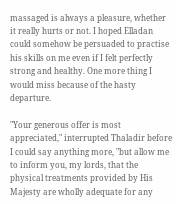massaged is always a pleasure, whether it really hurts or not. I hoped Elladan could somehow be persuaded to practise his skills on me even if I felt perfectly strong and healthy. One more thing I would miss because of the hasty departure.

"Your generous offer is most appreciated," interrupted Thaladir before I could say anything more, "but allow me to inform you, my lords, that the physical treatments provided by His Majesty are wholly adequate for any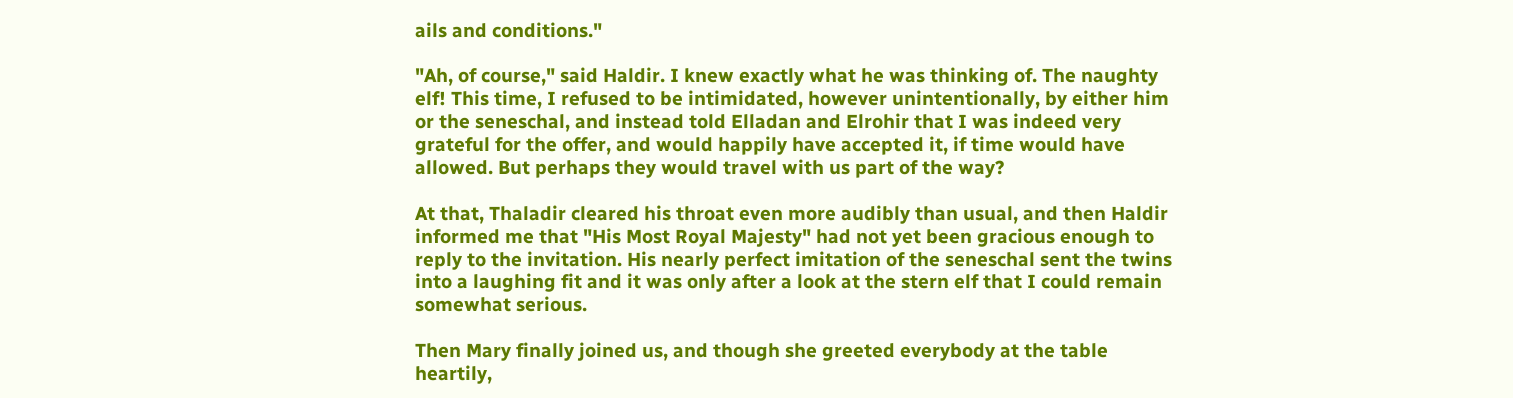ails and conditions."

"Ah, of course," said Haldir. I knew exactly what he was thinking of. The naughty elf! This time, I refused to be intimidated, however unintentionally, by either him or the seneschal, and instead told Elladan and Elrohir that I was indeed very grateful for the offer, and would happily have accepted it, if time would have allowed. But perhaps they would travel with us part of the way?

At that, Thaladir cleared his throat even more audibly than usual, and then Haldir informed me that "His Most Royal Majesty" had not yet been gracious enough to reply to the invitation. His nearly perfect imitation of the seneschal sent the twins into a laughing fit and it was only after a look at the stern elf that I could remain somewhat serious.

Then Mary finally joined us, and though she greeted everybody at the table heartily,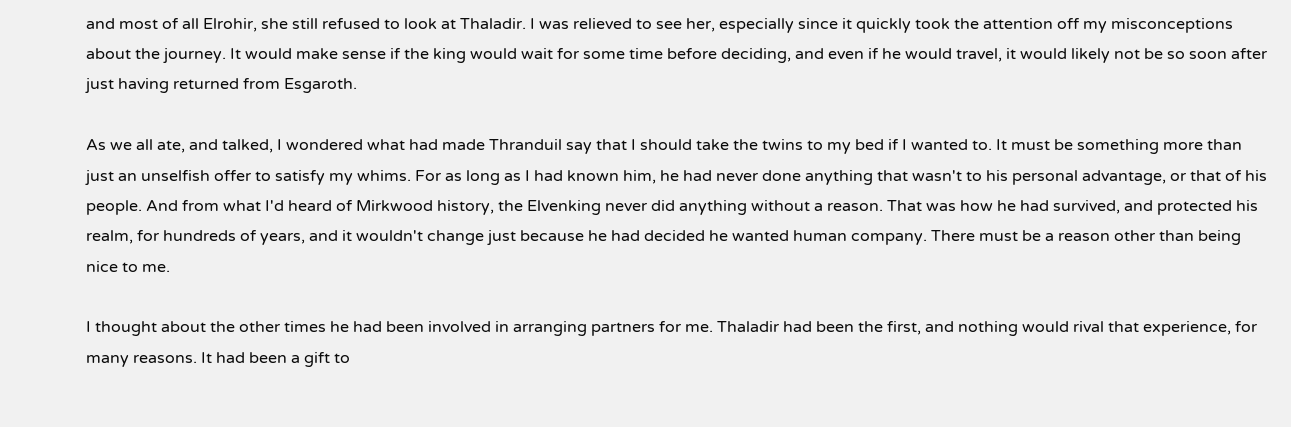and most of all Elrohir, she still refused to look at Thaladir. I was relieved to see her, especially since it quickly took the attention off my misconceptions about the journey. It would make sense if the king would wait for some time before deciding, and even if he would travel, it would likely not be so soon after just having returned from Esgaroth.

As we all ate, and talked, I wondered what had made Thranduil say that I should take the twins to my bed if I wanted to. It must be something more than just an unselfish offer to satisfy my whims. For as long as I had known him, he had never done anything that wasn't to his personal advantage, or that of his people. And from what I'd heard of Mirkwood history, the Elvenking never did anything without a reason. That was how he had survived, and protected his realm, for hundreds of years, and it wouldn't change just because he had decided he wanted human company. There must be a reason other than being nice to me.

I thought about the other times he had been involved in arranging partners for me. Thaladir had been the first, and nothing would rival that experience, for many reasons. It had been a gift to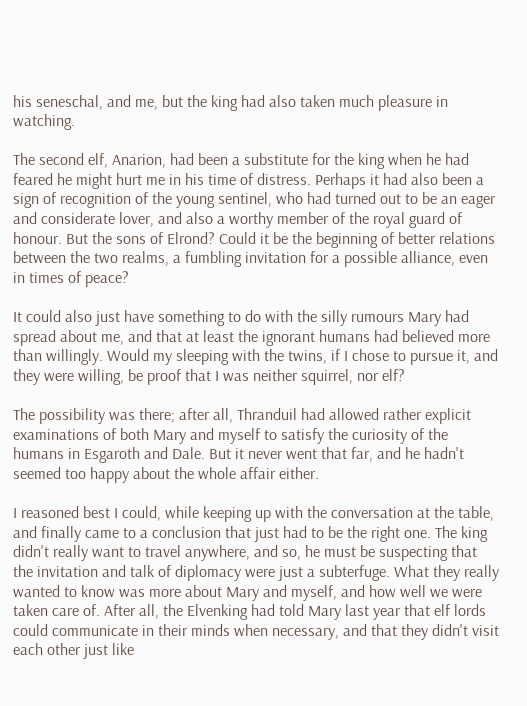his seneschal, and me, but the king had also taken much pleasure in watching.

The second elf, Anarion, had been a substitute for the king when he had feared he might hurt me in his time of distress. Perhaps it had also been a sign of recognition of the young sentinel, who had turned out to be an eager and considerate lover, and also a worthy member of the royal guard of honour. But the sons of Elrond? Could it be the beginning of better relations between the two realms, a fumbling invitation for a possible alliance, even in times of peace?

It could also just have something to do with the silly rumours Mary had spread about me, and that at least the ignorant humans had believed more than willingly. Would my sleeping with the twins, if I chose to pursue it, and they were willing, be proof that I was neither squirrel, nor elf?

The possibility was there; after all, Thranduil had allowed rather explicit examinations of both Mary and myself to satisfy the curiosity of the humans in Esgaroth and Dale. But it never went that far, and he hadn't seemed too happy about the whole affair either.

I reasoned best I could, while keeping up with the conversation at the table, and finally came to a conclusion that just had to be the right one. The king didn't really want to travel anywhere, and so, he must be suspecting that the invitation and talk of diplomacy were just a subterfuge. What they really wanted to know was more about Mary and myself, and how well we were taken care of. After all, the Elvenking had told Mary last year that elf lords could communicate in their minds when necessary, and that they didn't visit each other just like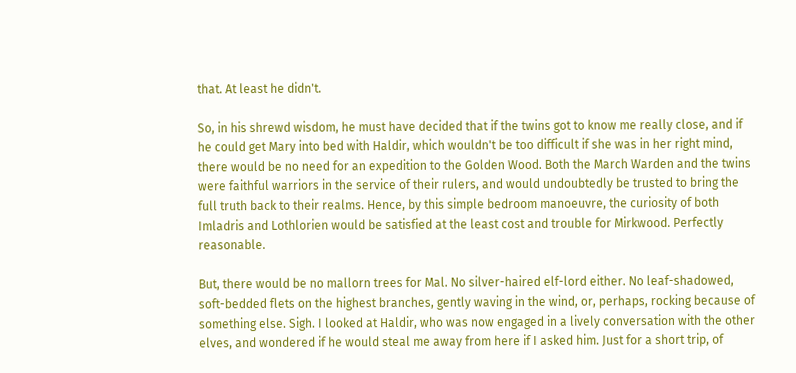that. At least he didn't.

So, in his shrewd wisdom, he must have decided that if the twins got to know me really close, and if he could get Mary into bed with Haldir, which wouldn't be too difficult if she was in her right mind, there would be no need for an expedition to the Golden Wood. Both the March Warden and the twins were faithful warriors in the service of their rulers, and would undoubtedly be trusted to bring the full truth back to their realms. Hence, by this simple bedroom manoeuvre, the curiosity of both Imladris and Lothlorien would be satisfied at the least cost and trouble for Mirkwood. Perfectly reasonable.

But, there would be no mallorn trees for Mal. No silver-haired elf-lord either. No leaf-shadowed, soft-bedded flets on the highest branches, gently waving in the wind, or, perhaps, rocking because of something else. Sigh. I looked at Haldir, who was now engaged in a lively conversation with the other elves, and wondered if he would steal me away from here if I asked him. Just for a short trip, of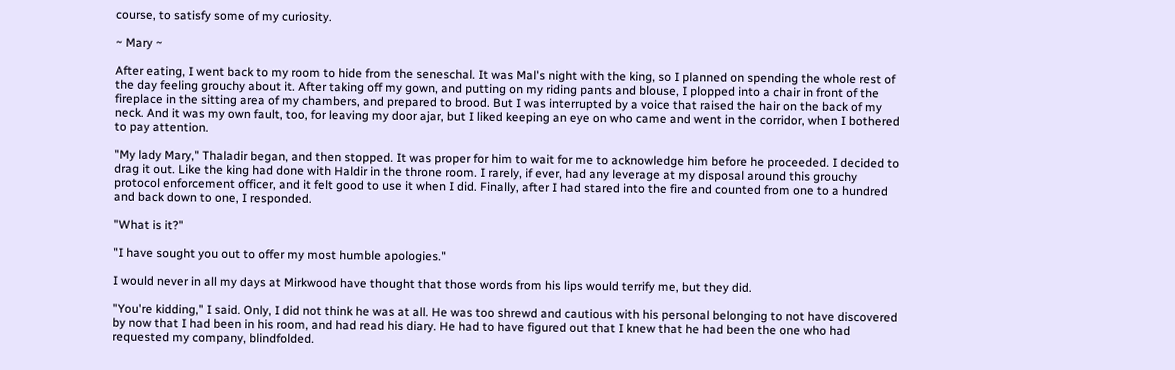course, to satisfy some of my curiosity.

~ Mary ~

After eating, I went back to my room to hide from the seneschal. It was Mal's night with the king, so I planned on spending the whole rest of the day feeling grouchy about it. After taking off my gown, and putting on my riding pants and blouse, I plopped into a chair in front of the fireplace in the sitting area of my chambers, and prepared to brood. But I was interrupted by a voice that raised the hair on the back of my neck. And it was my own fault, too, for leaving my door ajar, but I liked keeping an eye on who came and went in the corridor, when I bothered to pay attention.

"My lady Mary," Thaladir began, and then stopped. It was proper for him to wait for me to acknowledge him before he proceeded. I decided to drag it out. Like the king had done with Haldir in the throne room. I rarely, if ever, had any leverage at my disposal around this grouchy protocol enforcement officer, and it felt good to use it when I did. Finally, after I had stared into the fire and counted from one to a hundred and back down to one, I responded.

"What is it?"

"I have sought you out to offer my most humble apologies."

I would never in all my days at Mirkwood have thought that those words from his lips would terrify me, but they did.

"You're kidding," I said. Only, I did not think he was at all. He was too shrewd and cautious with his personal belonging to not have discovered by now that I had been in his room, and had read his diary. He had to have figured out that I knew that he had been the one who had requested my company, blindfolded.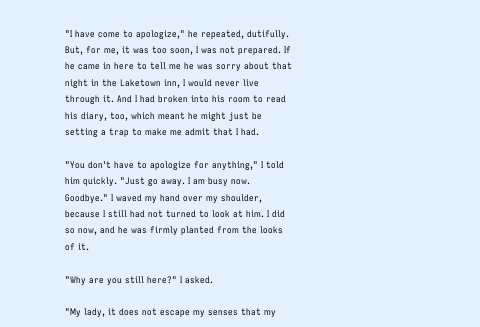"I have come to apologize," he repeated, dutifully. But, for me, it was too soon, I was not prepared. If he came in here to tell me he was sorry about that night in the Laketown inn, I would never live through it. And I had broken into his room to read his diary, too, which meant he might just be setting a trap to make me admit that I had.

"You don't have to apologize for anything," I told him quickly. "Just go away. I am busy now. Goodbye." I waved my hand over my shoulder, because I still had not turned to look at him. I did so now, and he was firmly planted from the looks of it.

"Why are you still here?" I asked.

"My lady, it does not escape my senses that my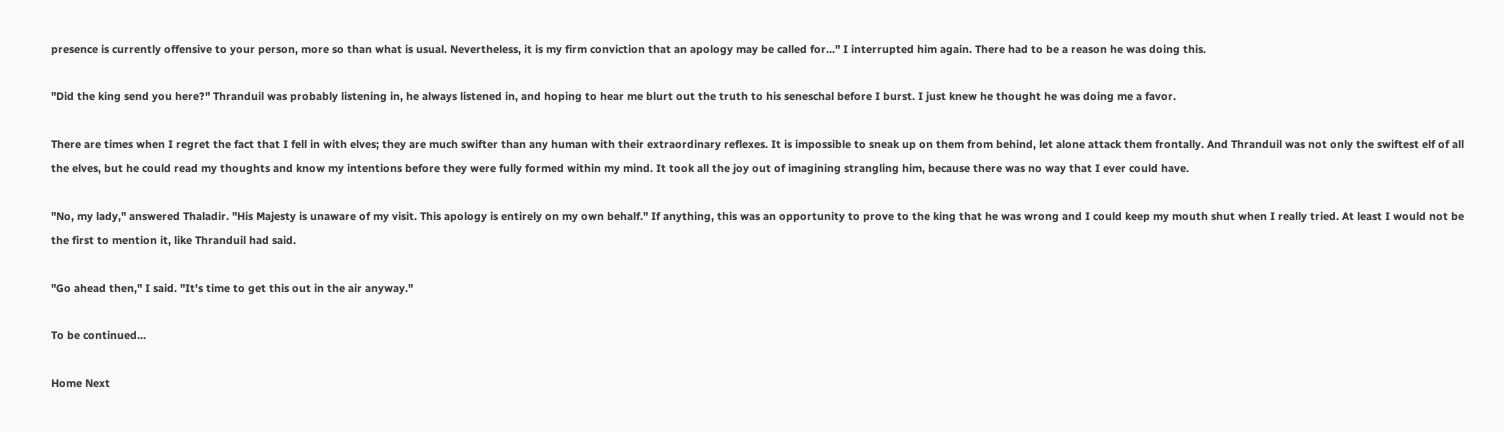presence is currently offensive to your person, more so than what is usual. Nevertheless, it is my firm conviction that an apology may be called for..." I interrupted him again. There had to be a reason he was doing this.

"Did the king send you here?" Thranduil was probably listening in, he always listened in, and hoping to hear me blurt out the truth to his seneschal before I burst. I just knew he thought he was doing me a favor.

There are times when I regret the fact that I fell in with elves; they are much swifter than any human with their extraordinary reflexes. It is impossible to sneak up on them from behind, let alone attack them frontally. And Thranduil was not only the swiftest elf of all the elves, but he could read my thoughts and know my intentions before they were fully formed within my mind. It took all the joy out of imagining strangling him, because there was no way that I ever could have.

"No, my lady," answered Thaladir. "His Majesty is unaware of my visit. This apology is entirely on my own behalf." If anything, this was an opportunity to prove to the king that he was wrong and I could keep my mouth shut when I really tried. At least I would not be the first to mention it, like Thranduil had said.

"Go ahead then," I said. "It's time to get this out in the air anyway."

To be continued...

Home Next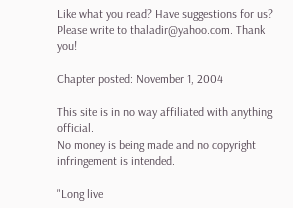Like what you read? Have suggestions for us? Please write to thaladir@yahoo.com. Thank you!

Chapter posted: November 1, 2004

This site is in no way affiliated with anything official.
No money is being made and no copyright infringement is intended.

"Long live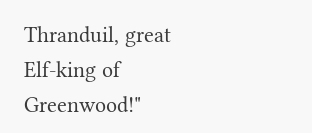Thranduil, great Elf-king of Greenwood!"